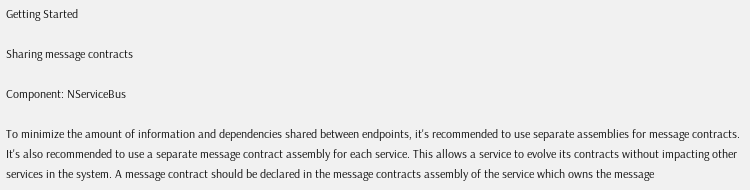Getting Started

Sharing message contracts

Component: NServiceBus

To minimize the amount of information and dependencies shared between endpoints, it's recommended to use separate assemblies for message contracts. It's also recommended to use a separate message contract assembly for each service. This allows a service to evolve its contracts without impacting other services in the system. A message contract should be declared in the message contracts assembly of the service which owns the message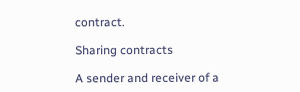contract.

Sharing contracts

A sender and receiver of a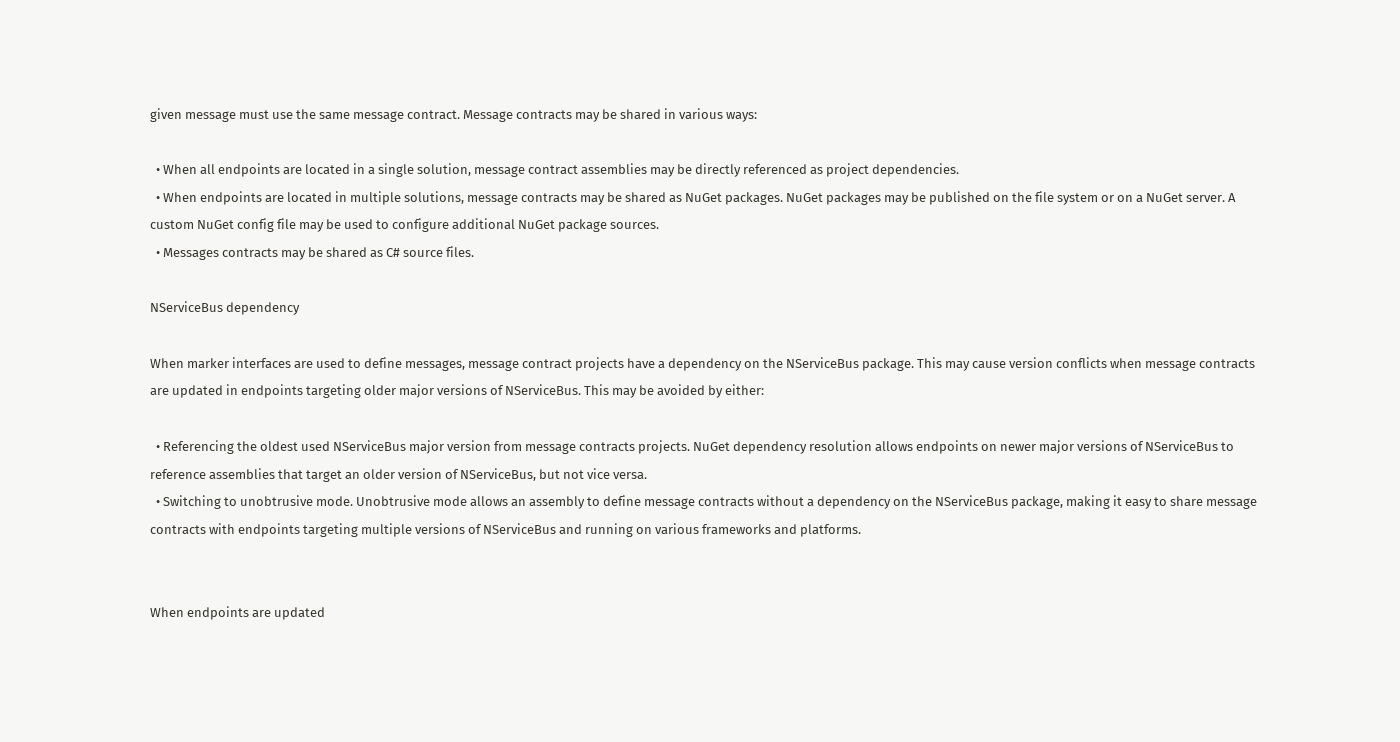given message must use the same message contract. Message contracts may be shared in various ways:

  • When all endpoints are located in a single solution, message contract assemblies may be directly referenced as project dependencies.
  • When endpoints are located in multiple solutions, message contracts may be shared as NuGet packages. NuGet packages may be published on the file system or on a NuGet server. A custom NuGet config file may be used to configure additional NuGet package sources.
  • Messages contracts may be shared as C# source files.

NServiceBus dependency

When marker interfaces are used to define messages, message contract projects have a dependency on the NServiceBus package. This may cause version conflicts when message contracts are updated in endpoints targeting older major versions of NServiceBus. This may be avoided by either:

  • Referencing the oldest used NServiceBus major version from message contracts projects. NuGet dependency resolution allows endpoints on newer major versions of NServiceBus to reference assemblies that target an older version of NServiceBus, but not vice versa.
  • Switching to unobtrusive mode. Unobtrusive mode allows an assembly to define message contracts without a dependency on the NServiceBus package, making it easy to share message contracts with endpoints targeting multiple versions of NServiceBus and running on various frameworks and platforms.


When endpoints are updated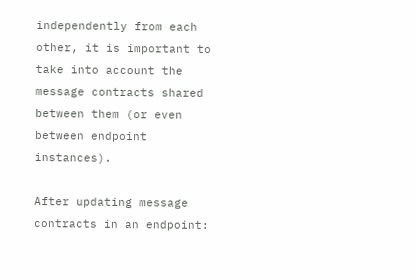independently from each other, it is important to take into account the message contracts shared between them (or even between endpoint instances).

After updating message contracts in an endpoint: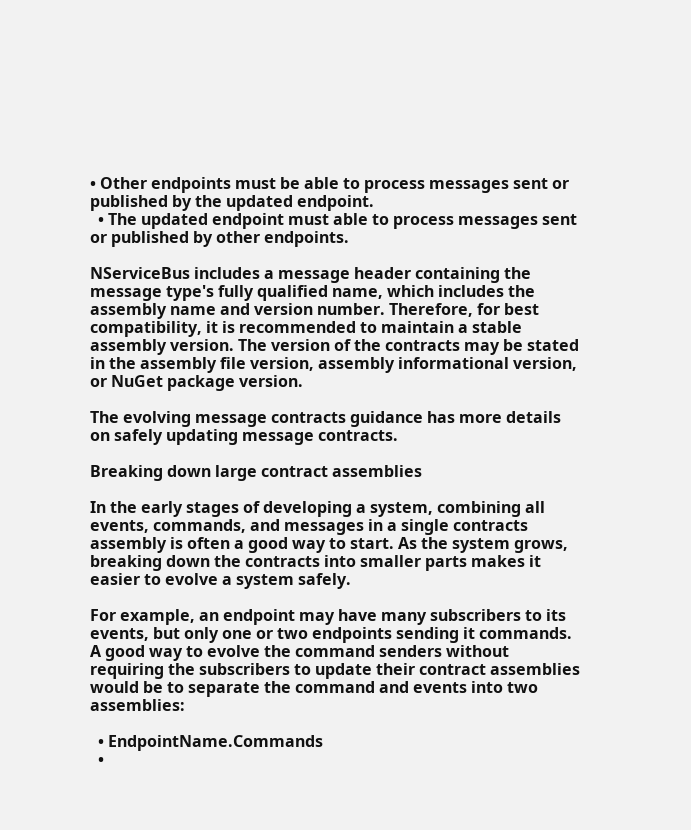• Other endpoints must be able to process messages sent or published by the updated endpoint.
  • The updated endpoint must able to process messages sent or published by other endpoints.

NServiceBus includes a message header containing the message type's fully qualified name, which includes the assembly name and version number. Therefore, for best compatibility, it is recommended to maintain a stable assembly version. The version of the contracts may be stated in the assembly file version, assembly informational version, or NuGet package version.

The evolving message contracts guidance has more details on safely updating message contracts.

Breaking down large contract assemblies

In the early stages of developing a system, combining all events, commands, and messages in a single contracts assembly is often a good way to start. As the system grows, breaking down the contracts into smaller parts makes it easier to evolve a system safely.

For example, an endpoint may have many subscribers to its events, but only one or two endpoints sending it commands. A good way to evolve the command senders without requiring the subscribers to update their contract assemblies would be to separate the command and events into two assemblies:

  • EndpointName.Commands
  •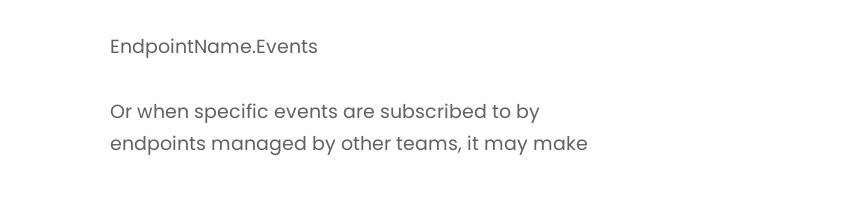EndpointName.Events

Or when specific events are subscribed to by endpoints managed by other teams, it may make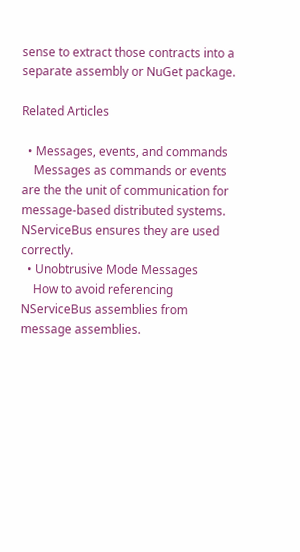sense to extract those contracts into a separate assembly or NuGet package.

Related Articles

  • Messages, events, and commands
    Messages as commands or events are the the unit of communication for message-based distributed systems. NServiceBus ensures they are used correctly.
  • Unobtrusive Mode Messages
    How to avoid referencing NServiceBus assemblies from message assemblies.